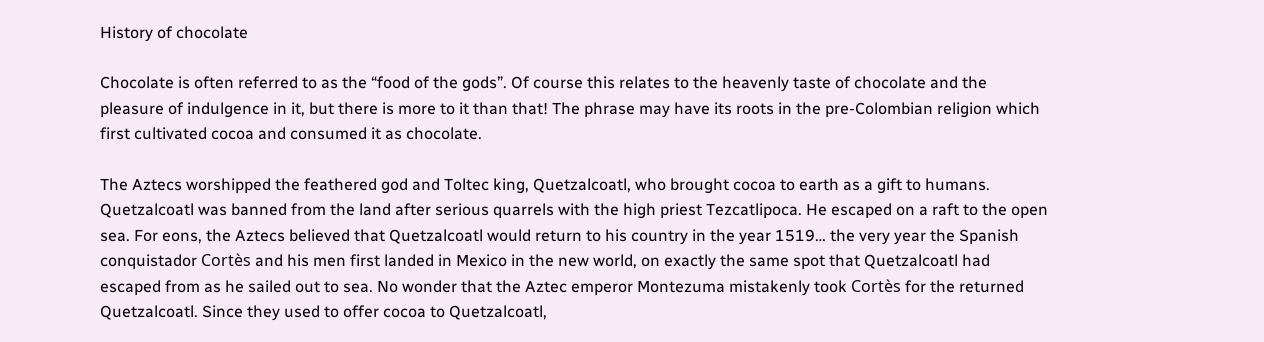History of chocolate

Chocolate is often referred to as the “food of the gods”. Of course this relates to the heavenly taste of chocolate and the pleasure of indulgence in it, but there is more to it than that! The phrase may have its roots in the pre-Colombian religion which first cultivated cocoa and consumed it as chocolate.

The Aztecs worshipped the feathered god and Toltec king, Quetzalcoatl, who brought cocoa to earth as a gift to humans. Quetzalcoatl was banned from the land after serious quarrels with the high priest Tezcatlipoca. He escaped on a raft to the open sea. For eons, the Aztecs believed that Quetzalcoatl would return to his country in the year 1519… the very year the Spanish conquistador Cortès and his men first landed in Mexico in the new world, on exactly the same spot that Quetzalcoatl had escaped from as he sailed out to sea. No wonder that the Aztec emperor Montezuma mistakenly took Cortès for the returned Quetzalcoatl. Since they used to offer cocoa to Quetzalcoatl,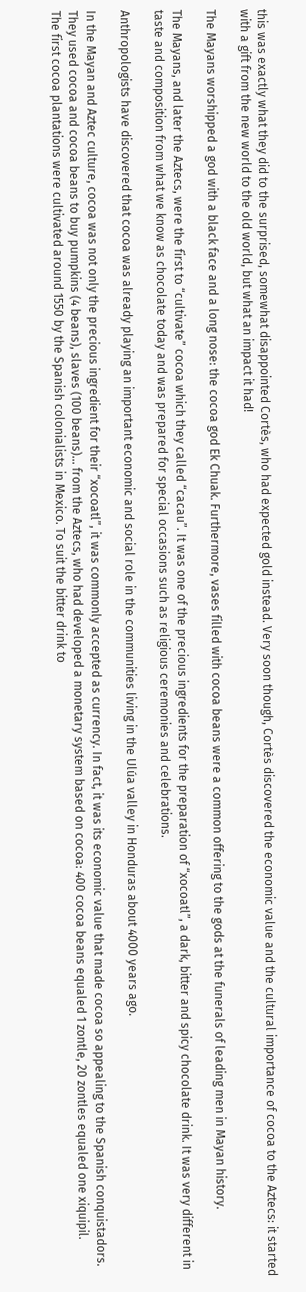this was exactly what they did to the surprised, somewhat disappointed Cortès, who had expected gold instead. Very soon though, Cortès discovered the economic value and the cultural importance of cocoa to the Aztecs: it started with a gift from the new world to the old world, but what an impact it had!

The Mayans worshipped a god with a black face and a long nose: the cocoa god Ek Chuak. Furthermore, vases filled with cocoa beans were a common offering to the gods at the funerals of leading men in Mayan history.

The Mayans, and later the Aztecs, were the first to “cultivate” cocoa which they called “cacau”. It was one of the precious ingredients for the preparation of “xocoatl”, a dark, bitter and spicy chocolate drink. It was very different in taste and composition from what we know as chocolate today and was prepared for special occasions such as religious ceremonies and celebrations.

Anthropologists have discovered that cocoa was already playing an important economic and social role in the communities living in the Ulúa valley in Honduras about 4000 years ago.

In the Mayan and Aztec culture, cocoa was not only the precious ingredient for their “xocoatl”, it was commonly accepted as currency. In fact, it was its economic value that made cocoa so appealing to the Spanish conquistadors. They used cocoa and cocoa beans to buy pumpkins (4 beans), slaves (100 beans)… from the Aztecs, who had developed a monetary system based on cocoa: 400 cocoa beans equaled 1 zontle, 20 zontles equaled one xiquipil.
The first cocoa plantations were cultivated around 1550 by the Spanish colonialists in Mexico. To suit the bitter drink to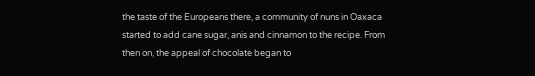the taste of the Europeans there, a community of nuns in Oaxaca started to add cane sugar, anis and cinnamon to the recipe. From then on, the appeal of chocolate began to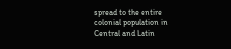spread to the entire colonial population in Central and Latin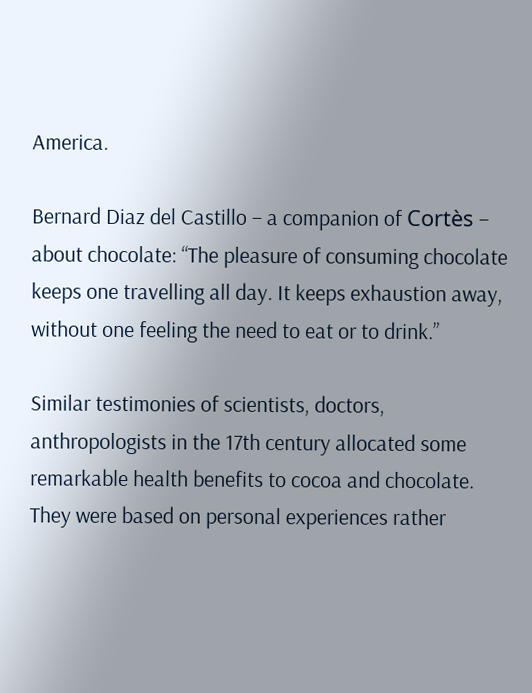America.

Bernard Diaz del Castillo – a companion of Cortès – about chocolate: “The pleasure of consuming chocolate keeps one travelling all day. It keeps exhaustion away, without one feeling the need to eat or to drink.”

Similar testimonies of scientists, doctors, anthropologists in the 17th century allocated some remarkable health benefits to cocoa and chocolate. They were based on personal experiences rather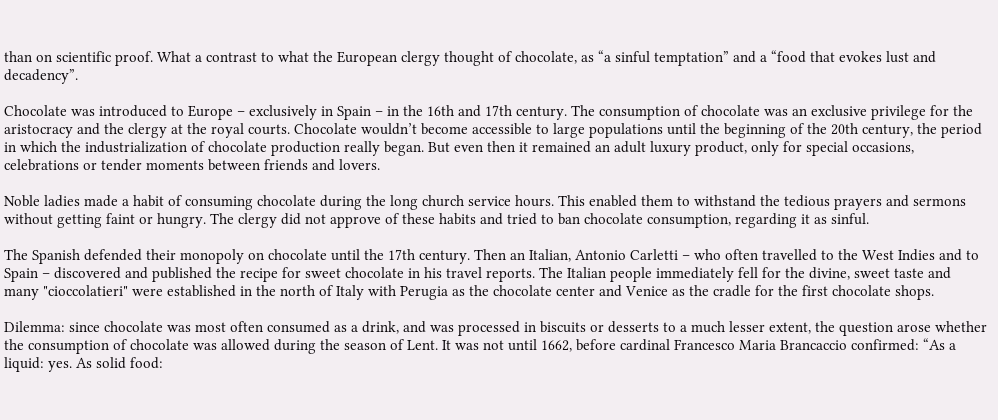than on scientific proof. What a contrast to what the European clergy thought of chocolate, as “a sinful temptation” and a “food that evokes lust and decadency”.

Chocolate was introduced to Europe – exclusively in Spain – in the 16th and 17th century. The consumption of chocolate was an exclusive privilege for the aristocracy and the clergy at the royal courts. Chocolate wouldn’t become accessible to large populations until the beginning of the 20th century, the period in which the industrialization of chocolate production really began. But even then it remained an adult luxury product, only for special occasions, celebrations or tender moments between friends and lovers.

Noble ladies made a habit of consuming chocolate during the long church service hours. This enabled them to withstand the tedious prayers and sermons without getting faint or hungry. The clergy did not approve of these habits and tried to ban chocolate consumption, regarding it as sinful.

The Spanish defended their monopoly on chocolate until the 17th century. Then an Italian, Antonio Carletti – who often travelled to the West Indies and to Spain – discovered and published the recipe for sweet chocolate in his travel reports. The Italian people immediately fell for the divine, sweet taste and many "cioccolatieri" were established in the north of Italy with Perugia as the chocolate center and Venice as the cradle for the first chocolate shops.

Dilemma: since chocolate was most often consumed as a drink, and was processed in biscuits or desserts to a much lesser extent, the question arose whether the consumption of chocolate was allowed during the season of Lent. It was not until 1662, before cardinal Francesco Maria Brancaccio confirmed: “As a liquid: yes. As solid food: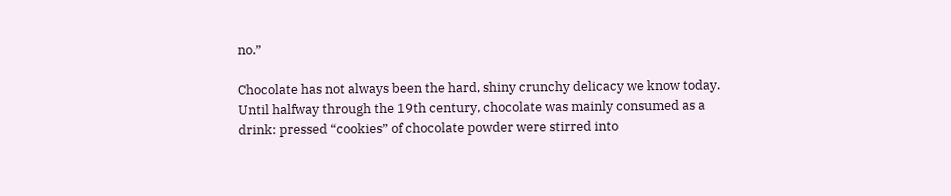no.”

Chocolate has not always been the hard, shiny crunchy delicacy we know today. Until halfway through the 19th century, chocolate was mainly consumed as a drink: pressed “cookies” of chocolate powder were stirred into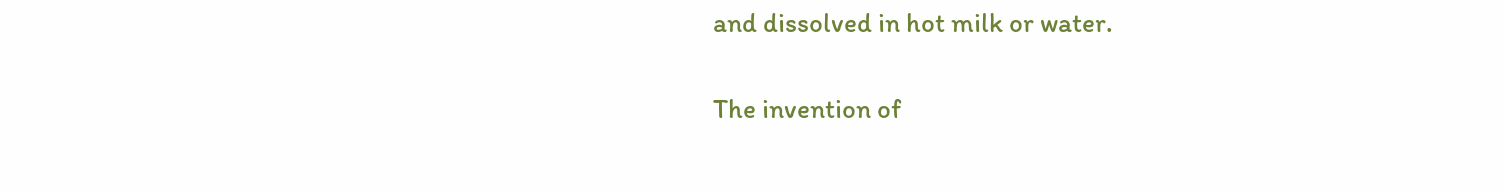and dissolved in hot milk or water.

The invention of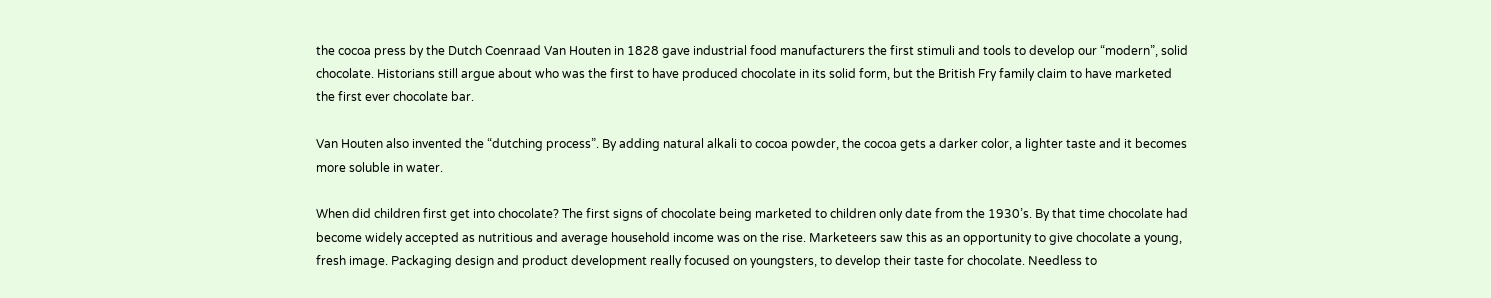the cocoa press by the Dutch Coenraad Van Houten in 1828 gave industrial food manufacturers the first stimuli and tools to develop our “modern”, solid chocolate. Historians still argue about who was the first to have produced chocolate in its solid form, but the British Fry family claim to have marketed the first ever chocolate bar.

Van Houten also invented the “dutching process”. By adding natural alkali to cocoa powder, the cocoa gets a darker color, a lighter taste and it becomes more soluble in water.

When did children first get into chocolate? The first signs of chocolate being marketed to children only date from the 1930’s. By that time chocolate had become widely accepted as nutritious and average household income was on the rise. Marketeers saw this as an opportunity to give chocolate a young, fresh image. Packaging design and product development really focused on youngsters, to develop their taste for chocolate. Needless to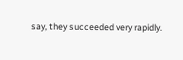say, they succeeded very rapidly.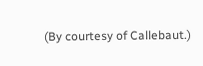(By courtesy of Callebaut.)